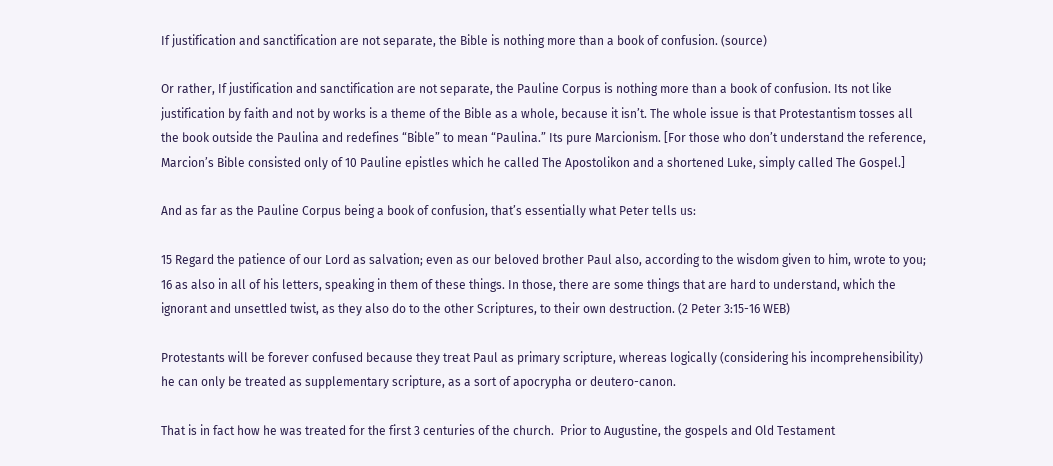If justification and sanctification are not separate, the Bible is nothing more than a book of confusion. (source)

Or rather, If justification and sanctification are not separate, the Pauline Corpus is nothing more than a book of confusion. Its not like justification by faith and not by works is a theme of the Bible as a whole, because it isn’t. The whole issue is that Protestantism tosses all the book outside the Paulina and redefines “Bible” to mean “Paulina.” Its pure Marcionism. [For those who don’t understand the reference, Marcion’s Bible consisted only of 10 Pauline epistles which he called The Apostolikon and a shortened Luke, simply called The Gospel.]

And as far as the Pauline Corpus being a book of confusion, that’s essentially what Peter tells us:

15 Regard the patience of our Lord as salvation; even as our beloved brother Paul also, according to the wisdom given to him, wrote to you; 16 as also in all of his letters, speaking in them of these things. In those, there are some things that are hard to understand, which the ignorant and unsettled twist, as they also do to the other Scriptures, to their own destruction. (2 Peter 3:15-16 WEB)

Protestants will be forever confused because they treat Paul as primary scripture, whereas logically (considering his incomprehensibility) he can only be treated as supplementary scripture, as a sort of apocrypha or deutero-canon.

That is in fact how he was treated for the first 3 centuries of the church.  Prior to Augustine, the gospels and Old Testament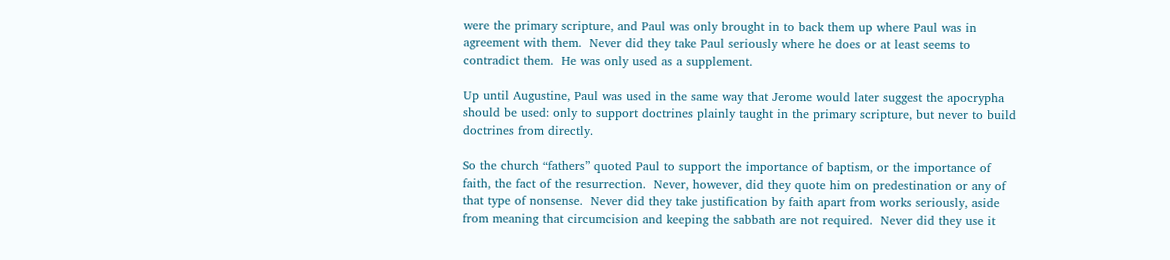were the primary scripture, and Paul was only brought in to back them up where Paul was in agreement with them.  Never did they take Paul seriously where he does or at least seems to contradict them.  He was only used as a supplement.

Up until Augustine, Paul was used in the same way that Jerome would later suggest the apocrypha should be used: only to support doctrines plainly taught in the primary scripture, but never to build doctrines from directly.

So the church “fathers” quoted Paul to support the importance of baptism, or the importance of faith, the fact of the resurrection.  Never, however, did they quote him on predestination or any of that type of nonsense.  Never did they take justification by faith apart from works seriously, aside from meaning that circumcision and keeping the sabbath are not required.  Never did they use it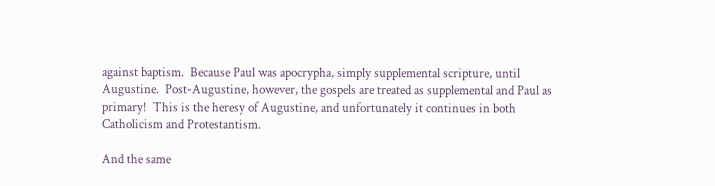against baptism.  Because Paul was apocrypha, simply supplemental scripture, until Augustine.  Post-Augustine, however, the gospels are treated as supplemental and Paul as primary!  This is the heresy of Augustine, and unfortunately it continues in both Catholicism and Protestantism.

And the same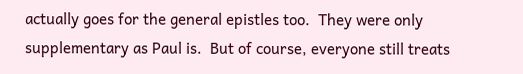actually goes for the general epistles too.  They were only supplementary as Paul is.  But of course, everyone still treats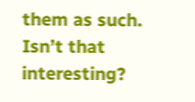them as such.  Isn’t that interesting?